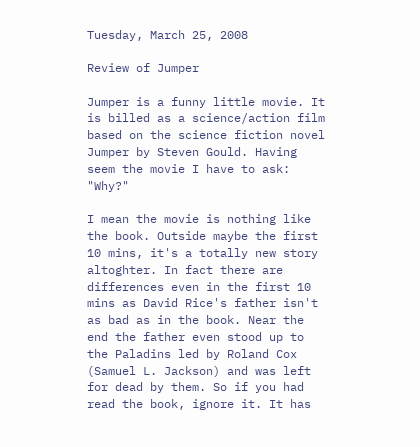Tuesday, March 25, 2008

Review of Jumper

Jumper is a funny little movie. It is billed as a science/action film based on the science fiction novel Jumper by Steven Gould. Having seem the movie I have to ask: "Why?"

I mean the movie is nothing like the book. Outside maybe the first 10 mins, it's a totally new story altoghter. In fact there are differences even in the first 10 mins as David Rice's father isn't as bad as in the book. Near the end the father even stood up to the Paladins led by Roland Cox (Samuel L. Jackson) and was left for dead by them. So if you had read the book, ignore it. It has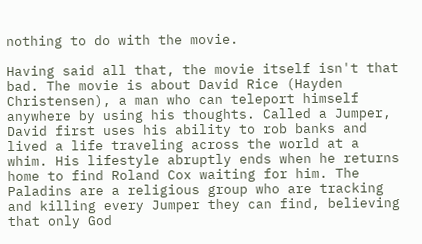nothing to do with the movie.

Having said all that, the movie itself isn't that bad. The movie is about David Rice (Hayden Christensen), a man who can teleport himself anywhere by using his thoughts. Called a Jumper, David first uses his ability to rob banks and lived a life traveling across the world at a whim. His lifestyle abruptly ends when he returns home to find Roland Cox waiting for him. The Paladins are a religious group who are tracking and killing every Jumper they can find, believing that only God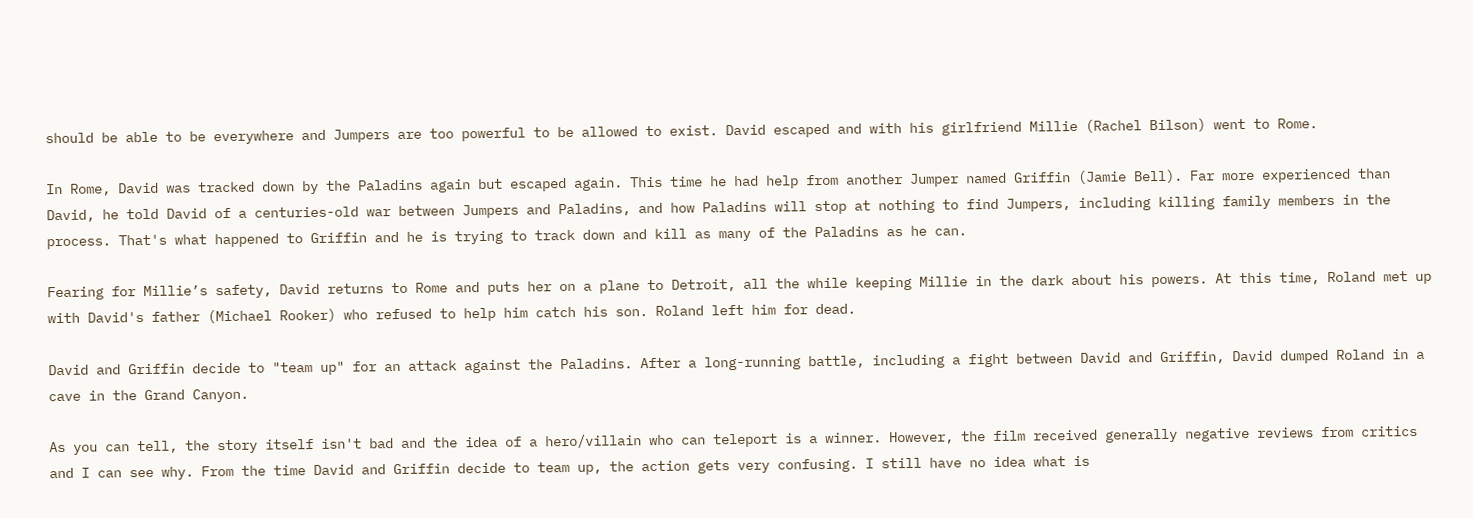should be able to be everywhere and Jumpers are too powerful to be allowed to exist. David escaped and with his girlfriend Millie (Rachel Bilson) went to Rome.

In Rome, David was tracked down by the Paladins again but escaped again. This time he had help from another Jumper named Griffin (Jamie Bell). Far more experienced than David, he told David of a centuries-old war between Jumpers and Paladins, and how Paladins will stop at nothing to find Jumpers, including killing family members in the process. That's what happened to Griffin and he is trying to track down and kill as many of the Paladins as he can.

Fearing for Millie’s safety, David returns to Rome and puts her on a plane to Detroit, all the while keeping Millie in the dark about his powers. At this time, Roland met up with David's father (Michael Rooker) who refused to help him catch his son. Roland left him for dead.

David and Griffin decide to "team up" for an attack against the Paladins. After a long-running battle, including a fight between David and Griffin, David dumped Roland in a cave in the Grand Canyon.

As you can tell, the story itself isn't bad and the idea of a hero/villain who can teleport is a winner. However, the film received generally negative reviews from critics and I can see why. From the time David and Griffin decide to team up, the action gets very confusing. I still have no idea what is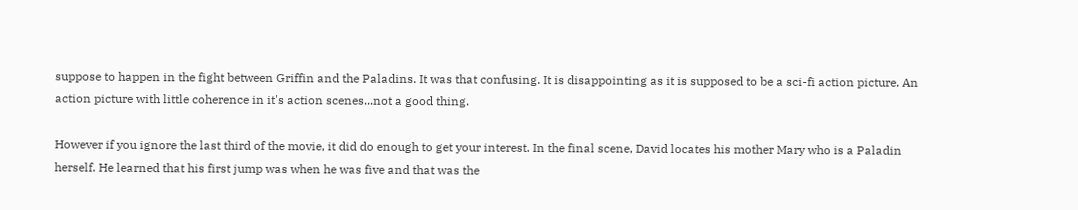suppose to happen in the fight between Griffin and the Paladins. It was that confusing. It is disappointing as it is supposed to be a sci-fi action picture. An action picture with little coherence in it's action scenes...not a good thing.

However if you ignore the last third of the movie, it did do enough to get your interest. In the final scene, David locates his mother Mary who is a Paladin herself. He learned that his first jump was when he was five and that was the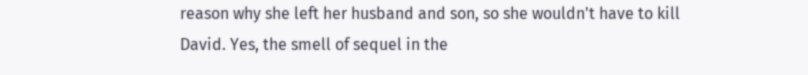reason why she left her husband and son, so she wouldn't have to kill David. Yes, the smell of sequel in the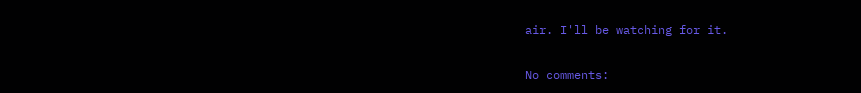air. I'll be watching for it.

No comments: